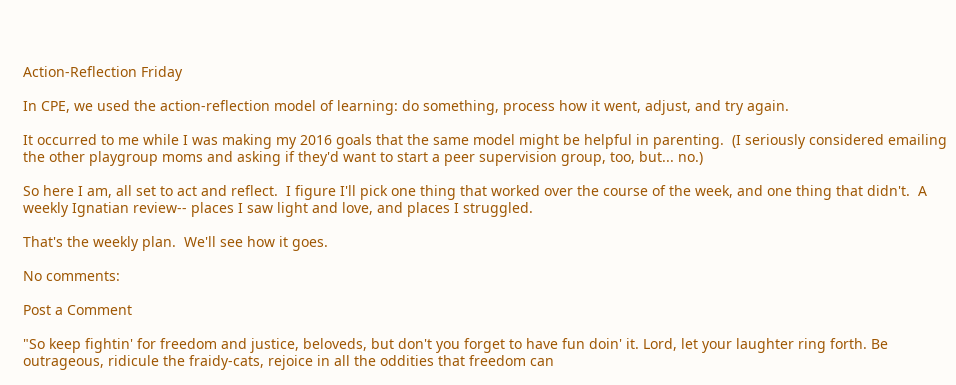Action-Reflection Friday

In CPE, we used the action-reflection model of learning: do something, process how it went, adjust, and try again.

It occurred to me while I was making my 2016 goals that the same model might be helpful in parenting.  (I seriously considered emailing the other playgroup moms and asking if they'd want to start a peer supervision group, too, but... no.)

So here I am, all set to act and reflect.  I figure I'll pick one thing that worked over the course of the week, and one thing that didn't.  A weekly Ignatian review-- places I saw light and love, and places I struggled.

That's the weekly plan.  We'll see how it goes.

No comments:

Post a Comment

"So keep fightin' for freedom and justice, beloveds, but don't you forget to have fun doin' it. Lord, let your laughter ring forth. Be outrageous, ridicule the fraidy-cats, rejoice in all the oddities that freedom can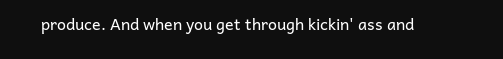produce. And when you get through kickin' ass and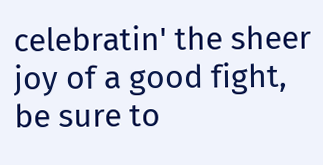celebratin' the sheer joy of a good fight, be sure to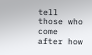tell those who come after how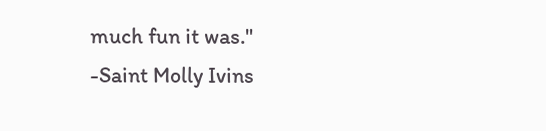much fun it was."
-Saint Molly Ivins